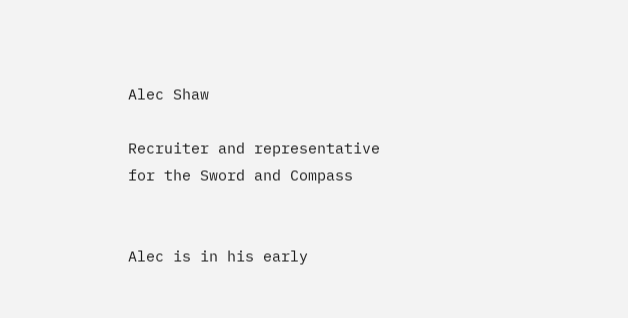Alec Shaw

Recruiter and representative for the Sword and Compass


Alec is in his early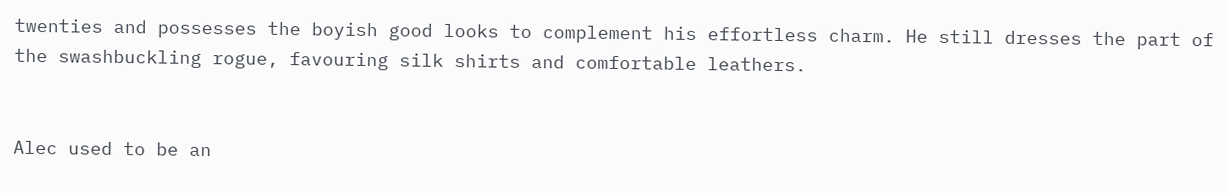twenties and possesses the boyish good looks to complement his effortless charm. He still dresses the part of the swashbuckling rogue, favouring silk shirts and comfortable leathers.


Alec used to be an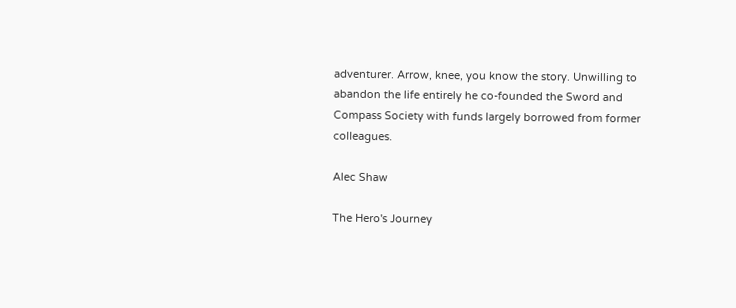adventurer. Arrow, knee, you know the story. Unwilling to abandon the life entirely he co-founded the Sword and Compass Society with funds largely borrowed from former colleagues.

Alec Shaw

The Hero's Journey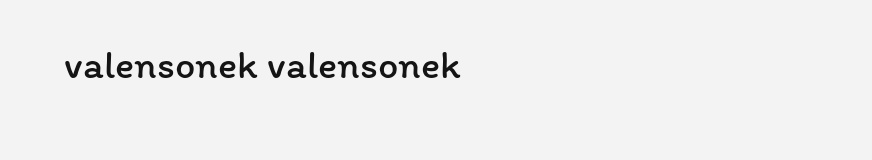valensonek valensonek